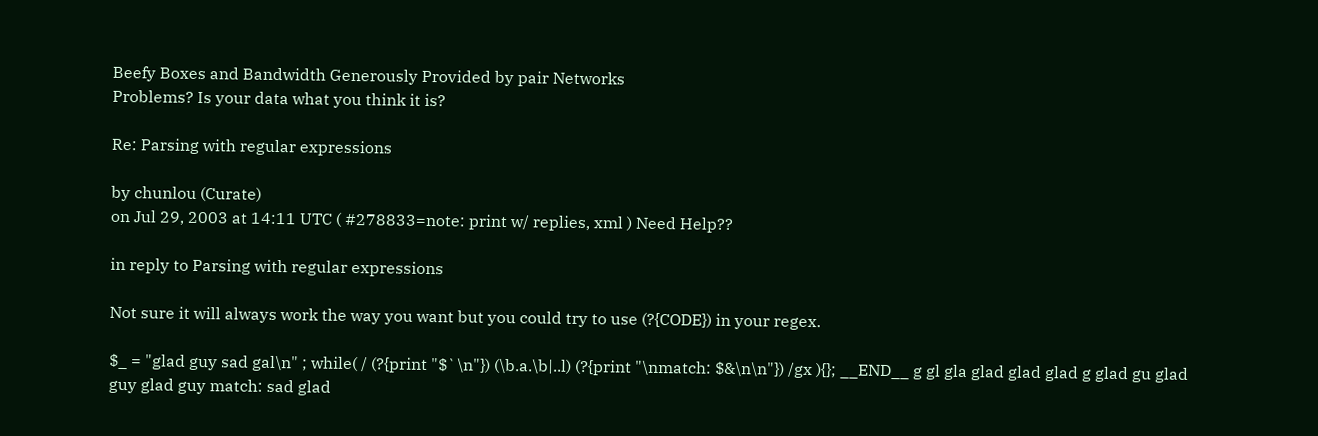Beefy Boxes and Bandwidth Generously Provided by pair Networks
Problems? Is your data what you think it is?

Re: Parsing with regular expressions

by chunlou (Curate)
on Jul 29, 2003 at 14:11 UTC ( #278833=note: print w/ replies, xml ) Need Help??

in reply to Parsing with regular expressions

Not sure it will always work the way you want but you could try to use (?{CODE}) in your regex.

$_ = "glad guy sad gal\n" ; while( / (?{print "$`\n"}) (\b.a.\b|..l) (?{print "\nmatch: $&\n\n"}) /gx ){}; __END__ g gl gla glad glad glad g glad gu glad guy glad guy match: sad glad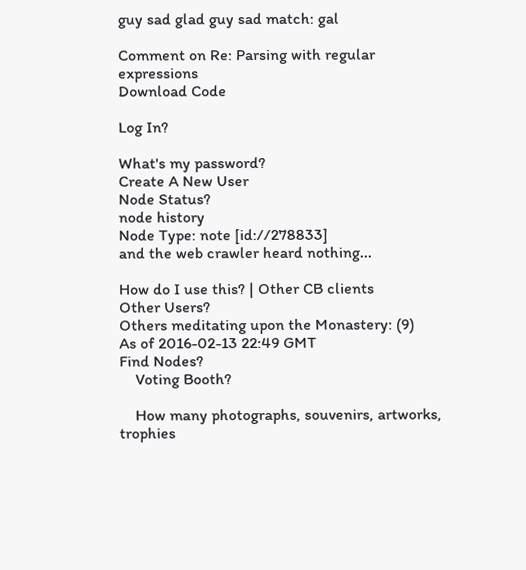guy sad glad guy sad match: gal

Comment on Re: Parsing with regular expressions
Download Code

Log In?

What's my password?
Create A New User
Node Status?
node history
Node Type: note [id://278833]
and the web crawler heard nothing...

How do I use this? | Other CB clients
Other Users?
Others meditating upon the Monastery: (9)
As of 2016-02-13 22:49 GMT
Find Nodes?
    Voting Booth?

    How many photographs, souvenirs, artworks, trophies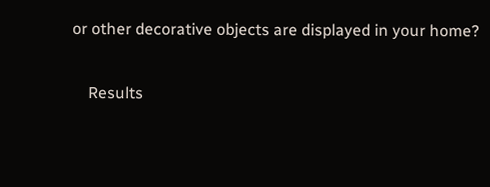or other decorative objects are displayed in your home?

    Results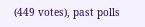(449 votes), past polls